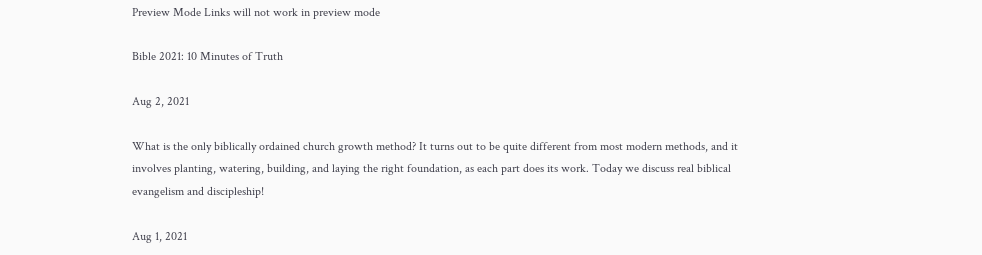Preview Mode Links will not work in preview mode

Bible 2021: 10 Minutes of Truth

Aug 2, 2021

What is the only biblically ordained church growth method? It turns out to be quite different from most modern methods, and it involves planting, watering, building, and laying the right foundation, as each part does its work. Today we discuss real biblical evangelism and discipleship!

Aug 1, 2021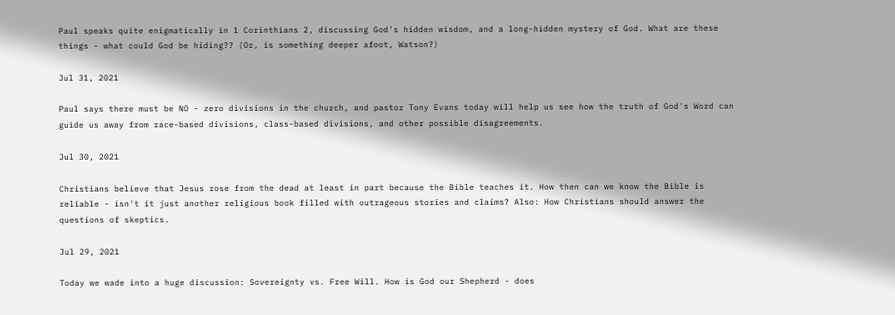Paul speaks quite enigmatically in 1 Corinthians 2, discussing God's hidden wisdom, and a long-hidden mystery of God. What are these things - what could God be hiding?? (Or, is something deeper afoot, Watson?)

Jul 31, 2021

Paul says there must be NO - zero divisions in the church, and pastor Tony Evans today will help us see how the truth of God's Word can guide us away from race-based divisions, class-based divisions, and other possible disagreements.

Jul 30, 2021

Christians believe that Jesus rose from the dead at least in part because the Bible teaches it. How then can we know the Bible is reliable - isn't it just another religious book filled with outrageous stories and claims? Also: How Christians should answer the questions of skeptics.

Jul 29, 2021

Today we wade into a huge discussion: Sovereignty vs. Free Will. How is God our Shepherd - does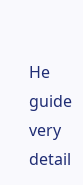He guide very detail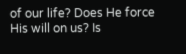of our life? Does He force His will on us? Is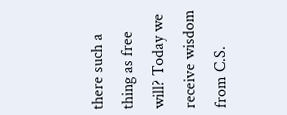there such a thing as free will? Today we receive wisdom from C.S.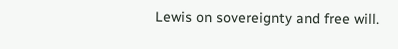Lewis on sovereignty and free will.